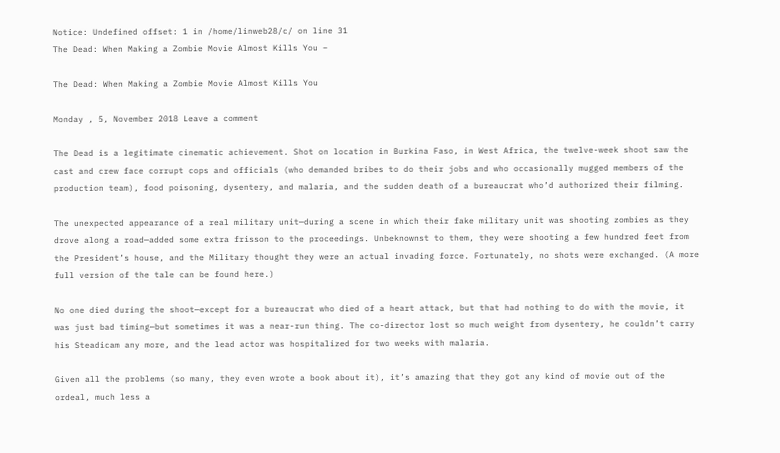Notice: Undefined offset: 1 in /home/linweb28/c/ on line 31
The Dead: When Making a Zombie Movie Almost Kills You –

The Dead: When Making a Zombie Movie Almost Kills You

Monday , 5, November 2018 Leave a comment

The Dead is a legitimate cinematic achievement. Shot on location in Burkina Faso, in West Africa, the twelve-week shoot saw the cast and crew face corrupt cops and officials (who demanded bribes to do their jobs and who occasionally mugged members of the production team), food poisoning, dysentery, and malaria, and the sudden death of a bureaucrat who’d authorized their filming.

The unexpected appearance of a real military unit—during a scene in which their fake military unit was shooting zombies as they drove along a road—added some extra frisson to the proceedings. Unbeknownst to them, they were shooting a few hundred feet from the President’s house, and the Military thought they were an actual invading force. Fortunately, no shots were exchanged. (A more full version of the tale can be found here.)

No one died during the shoot—except for a bureaucrat who died of a heart attack, but that had nothing to do with the movie, it was just bad timing—but sometimes it was a near-run thing. The co-director lost so much weight from dysentery, he couldn’t carry his Steadicam any more, and the lead actor was hospitalized for two weeks with malaria.

Given all the problems (so many, they even wrote a book about it), it’s amazing that they got any kind of movie out of the ordeal, much less a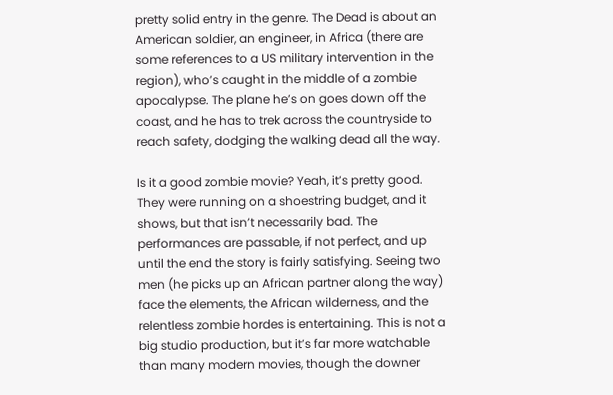pretty solid entry in the genre. The Dead is about an American soldier, an engineer, in Africa (there are some references to a US military intervention in the region), who’s caught in the middle of a zombie apocalypse. The plane he’s on goes down off the coast, and he has to trek across the countryside to reach safety, dodging the walking dead all the way.

Is it a good zombie movie? Yeah, it’s pretty good. They were running on a shoestring budget, and it shows, but that isn’t necessarily bad. The performances are passable, if not perfect, and up until the end the story is fairly satisfying. Seeing two men (he picks up an African partner along the way) face the elements, the African wilderness, and the relentless zombie hordes is entertaining. This is not a big studio production, but it’s far more watchable than many modern movies, though the downer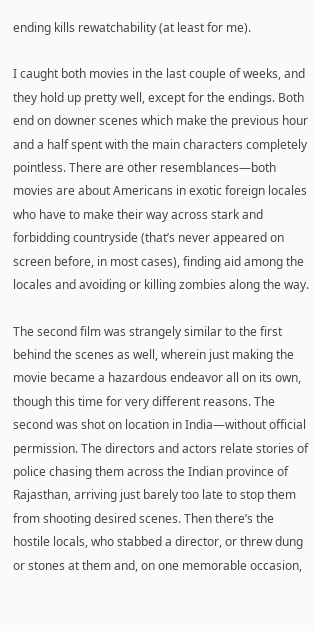ending kills rewatchability (at least for me).

I caught both movies in the last couple of weeks, and they hold up pretty well, except for the endings. Both end on downer scenes which make the previous hour and a half spent with the main characters completely pointless. There are other resemblances—both movies are about Americans in exotic foreign locales who have to make their way across stark and forbidding countryside (that’s never appeared on screen before, in most cases), finding aid among the locales and avoiding or killing zombies along the way.

The second film was strangely similar to the first behind the scenes as well, wherein just making the movie became a hazardous endeavor all on its own, though this time for very different reasons. The second was shot on location in India—without official permission. The directors and actors relate stories of police chasing them across the Indian province of Rajasthan, arriving just barely too late to stop them from shooting desired scenes. Then there’s the hostile locals, who stabbed a director, or threw dung or stones at them and, on one memorable occasion,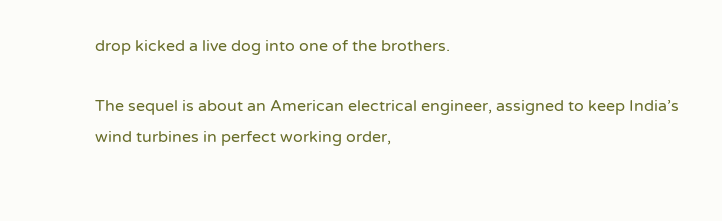drop kicked a live dog into one of the brothers.

The sequel is about an American electrical engineer, assigned to keep India’s wind turbines in perfect working order,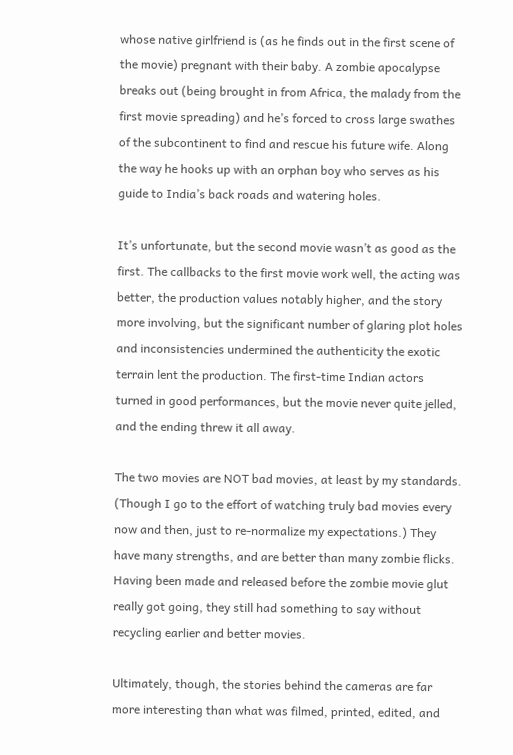whose native girlfriend is (as he finds out in the first scene of the movie) pregnant with their baby. A zombie apocalypse breaks out (being brought in from Africa, the malady from the first movie spreading) and he’s forced to cross large swathes of the subcontinent to find and rescue his future wife. Along the way he hooks up with an orphan boy who serves as his guide to India’s back roads and watering holes.

It’s unfortunate, but the second movie wasn’t as good as the first. The callbacks to the first movie work well, the acting was better, the production values notably higher, and the story more involving, but the significant number of glaring plot holes and inconsistencies undermined the authenticity the exotic terrain lent the production. The first-time Indian actors turned in good performances, but the movie never quite jelled, and the ending threw it all away.

The two movies are NOT bad movies, at least by my standards. (Though I go to the effort of watching truly bad movies every now and then, just to re-normalize my expectations.) They have many strengths, and are better than many zombie flicks. Having been made and released before the zombie movie glut really got going, they still had something to say without recycling earlier and better movies.

Ultimately, though, the stories behind the cameras are far more interesting than what was filmed, printed, edited, and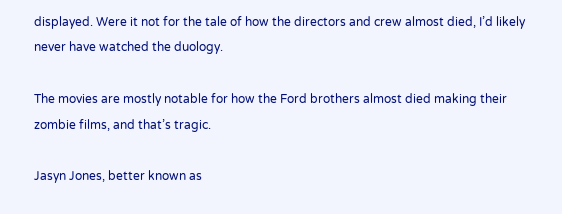displayed. Were it not for the tale of how the directors and crew almost died, I’d likely never have watched the duology.

The movies are mostly notable for how the Ford brothers almost died making their zombie films, and that’s tragic.

Jasyn Jones, better known as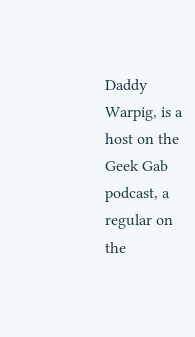Daddy Warpig, is a host on the Geek Gab podcast, a regular on the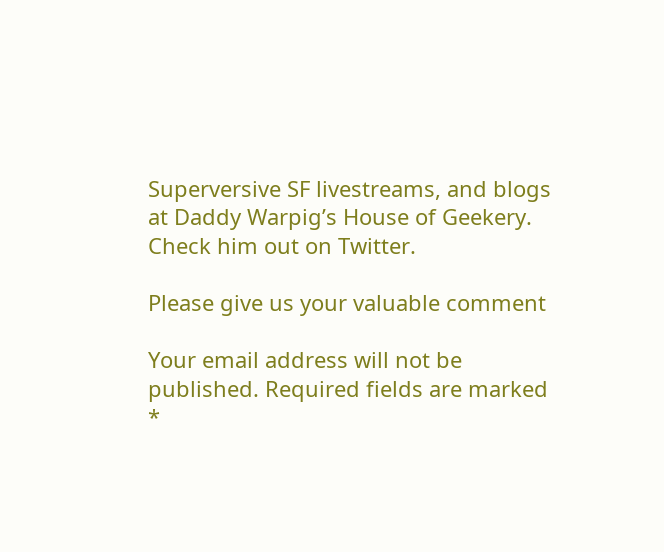Superversive SF livestreams, and blogs at Daddy Warpig’s House of Geekery. Check him out on Twitter.

Please give us your valuable comment

Your email address will not be published. Required fields are marked *